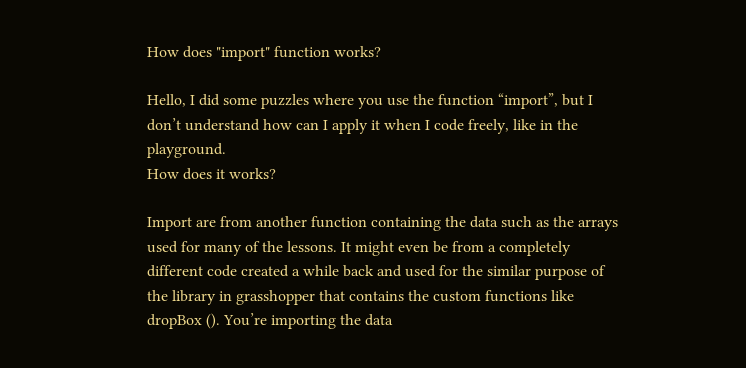How does "import" function works?

Hello, I did some puzzles where you use the function “import”, but I don’t understand how can I apply it when I code freely, like in the playground.
How does it works?

Import are from another function containing the data such as the arrays used for many of the lessons. It might even be from a completely different code created a while back and used for the similar purpose of the library in grasshopper that contains the custom functions like dropBox (). You’re importing the data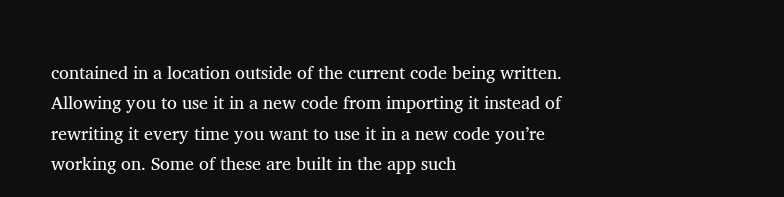contained in a location outside of the current code being written. Allowing you to use it in a new code from importing it instead of rewriting it every time you want to use it in a new code you’re working on. Some of these are built in the app such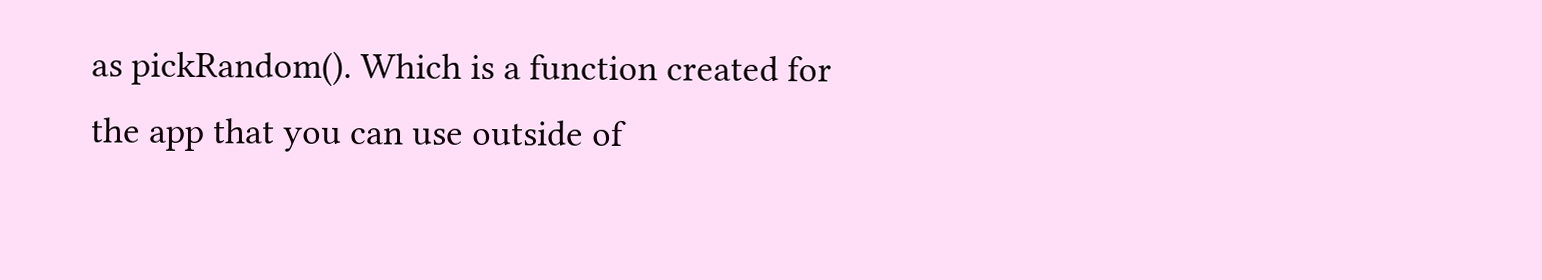as pickRandom(). Which is a function created for the app that you can use outside of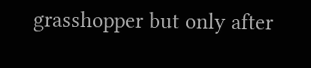grasshopper but only after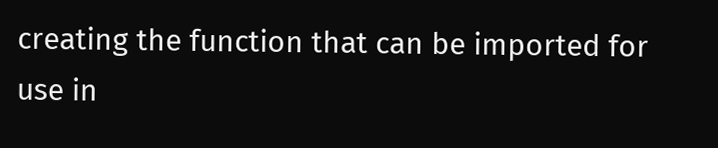creating the function that can be imported for use in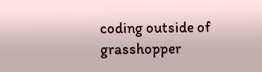coding outside of grasshopper